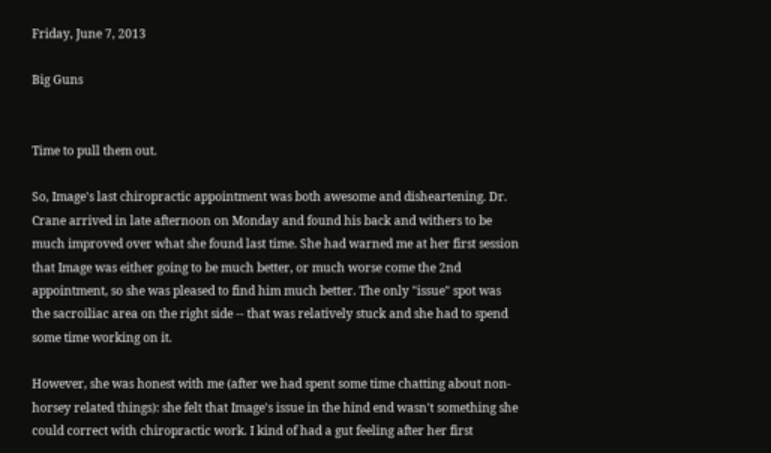Friday, June 7, 2013

Big Guns


Time to pull them out.

So, Image's last chiropractic appointment was both awesome and disheartening. Dr. Crane arrived in late afternoon on Monday and found his back and withers to be much improved over what she found last time. She had warned me at her first session that Image was either going to be much better, or much worse come the 2nd appointment, so she was pleased to find him much better. The only "issue" spot was the sacroiliac area on the right side -- that was relatively stuck and she had to spend some time working on it.

However, she was honest with me (after we had spent some time chatting about non-horsey related things): she felt that Image's issue in the hind end wasn't something she could correct with chiropractic work. I kind of had a gut feeling after her first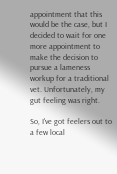appointment that this would be the case, but I decided to wait for one more appointment to make the decision to pursue a lameness workup for a traditional vet. Unfortunately, my gut feeling was right.

So, I've got feelers out to a few local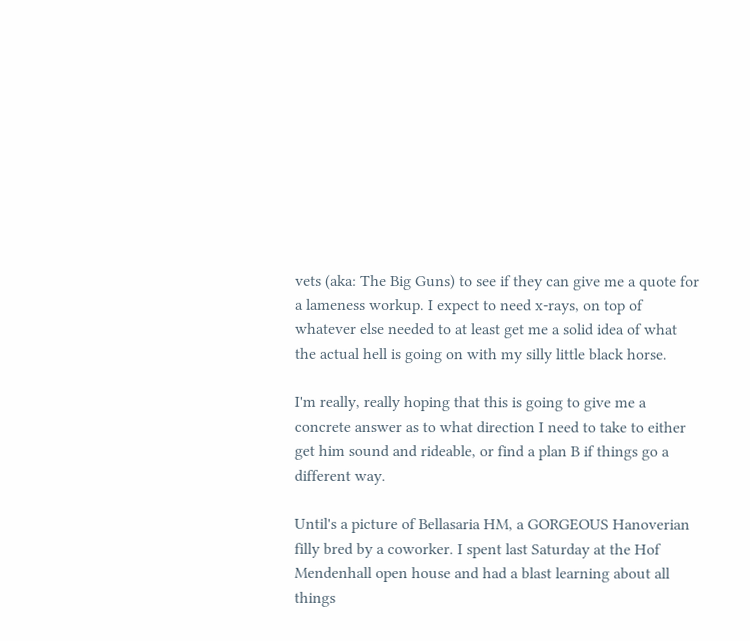vets (aka: The Big Guns) to see if they can give me a quote for a lameness workup. I expect to need x-rays, on top of whatever else needed to at least get me a solid idea of what the actual hell is going on with my silly little black horse.

I'm really, really hoping that this is going to give me a concrete answer as to what direction I need to take to either get him sound and rideable, or find a plan B if things go a different way.

Until's a picture of Bellasaria HM, a GORGEOUS Hanoverian filly bred by a coworker. I spent last Saturday at the Hof Mendenhall open house and had a blast learning about all things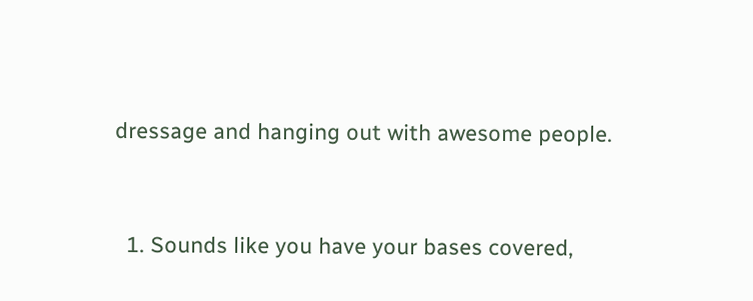dressage and hanging out with awesome people.



  1. Sounds like you have your bases covered,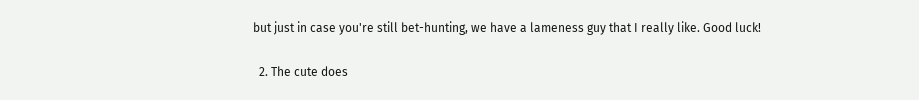but just in case you're still bet-hunting, we have a lameness guy that I really like. Good luck!

  2. The cute does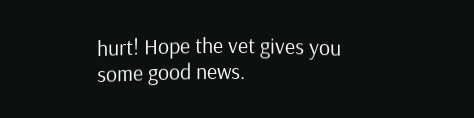hurt! Hope the vet gives you some good news.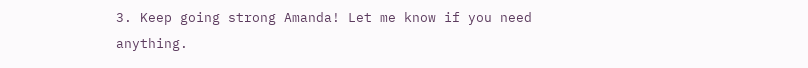3. Keep going strong Amanda! Let me know if you need anything.